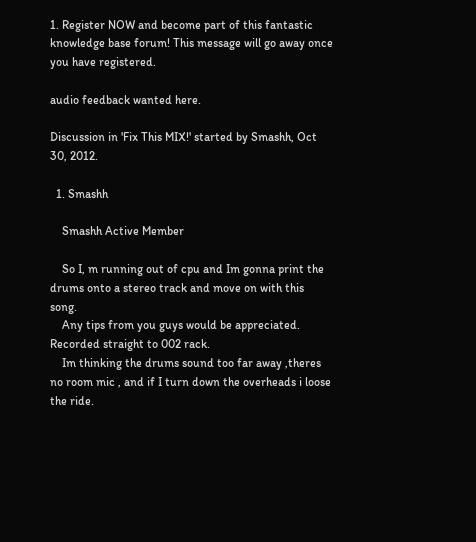1. Register NOW and become part of this fantastic knowledge base forum! This message will go away once you have registered.

audio feedback wanted here.

Discussion in 'Fix This MIX!' started by Smashh, Oct 30, 2012.

  1. Smashh

    Smashh Active Member

    So I, m running out of cpu and Im gonna print the drums onto a stereo track and move on with this song.
    Any tips from you guys would be appreciated. Recorded straight to 002 rack.
    Im thinking the drums sound too far away ,theres no room mic , and if I turn down the overheads i loose the ride.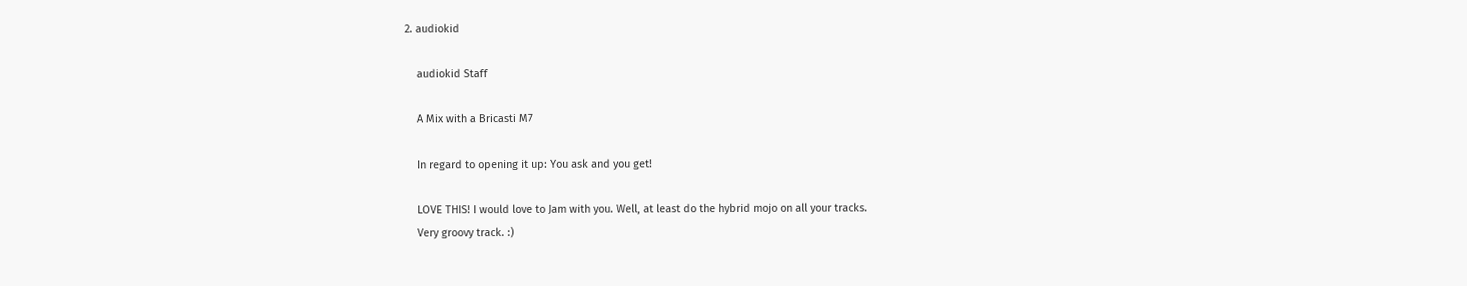2. audiokid

    audiokid Staff

    A Mix with a Bricasti M7

    In regard to opening it up: You ask and you get!

    LOVE THIS! I would love to Jam with you. Well, at least do the hybrid mojo on all your tracks.
    Very groovy track. :)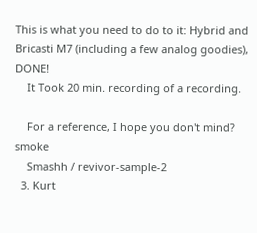This is what you need to do to it: Hybrid and Bricasti M7 (including a few analog goodies), DONE!
    It Took 20 min. recording of a recording.

    For a reference, I hope you don't mind? smoke
    Smashh / revivor-sample-2
  3. Kurt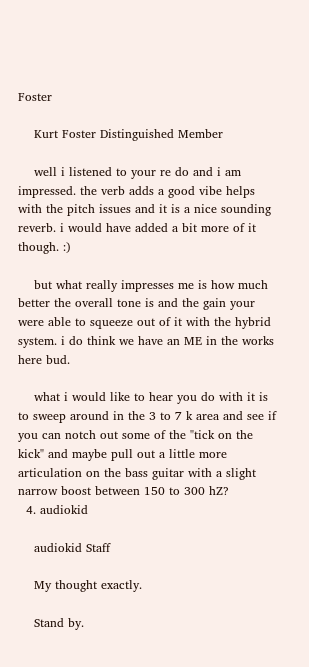Foster

    Kurt Foster Distinguished Member

    well i listened to your re do and i am impressed. the verb adds a good vibe helps with the pitch issues and it is a nice sounding reverb. i would have added a bit more of it though. :)

    but what really impresses me is how much better the overall tone is and the gain your were able to squeeze out of it with the hybrid system. i do think we have an ME in the works here bud.

    what i would like to hear you do with it is to sweep around in the 3 to 7 k area and see if you can notch out some of the "tick on the kick" and maybe pull out a little more articulation on the bass guitar with a slight narrow boost between 150 to 300 hZ?
  4. audiokid

    audiokid Staff

    My thought exactly.

    Stand by.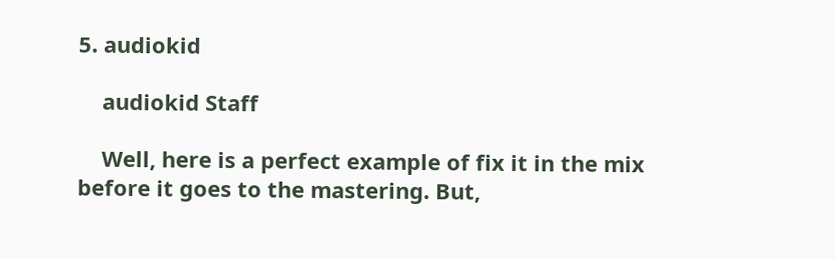5. audiokid

    audiokid Staff

    Well, here is a perfect example of fix it in the mix before it goes to the mastering. But,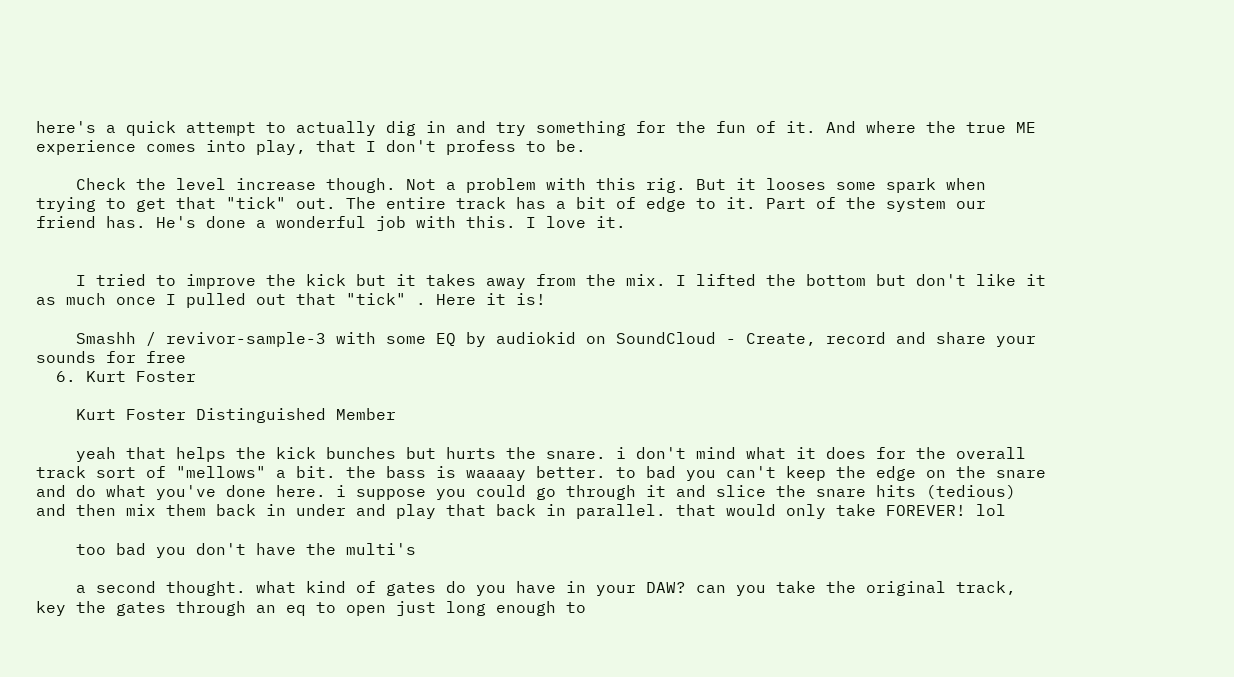here's a quick attempt to actually dig in and try something for the fun of it. And where the true ME experience comes into play, that I don't profess to be.

    Check the level increase though. Not a problem with this rig. But it looses some spark when trying to get that "tick" out. The entire track has a bit of edge to it. Part of the system our friend has. He's done a wonderful job with this. I love it.


    I tried to improve the kick but it takes away from the mix. I lifted the bottom but don't like it as much once I pulled out that "tick" . Here it is!

    Smashh / revivor-sample-3 with some EQ by audiokid on SoundCloud - Create, record and share your sounds for free
  6. Kurt Foster

    Kurt Foster Distinguished Member

    yeah that helps the kick bunches but hurts the snare. i don't mind what it does for the overall track sort of "mellows" a bit. the bass is waaaay better. to bad you can't keep the edge on the snare and do what you've done here. i suppose you could go through it and slice the snare hits (tedious) and then mix them back in under and play that back in parallel. that would only take FOREVER! lol

    too bad you don't have the multi's

    a second thought. what kind of gates do you have in your DAW? can you take the original track, key the gates through an eq to open just long enough to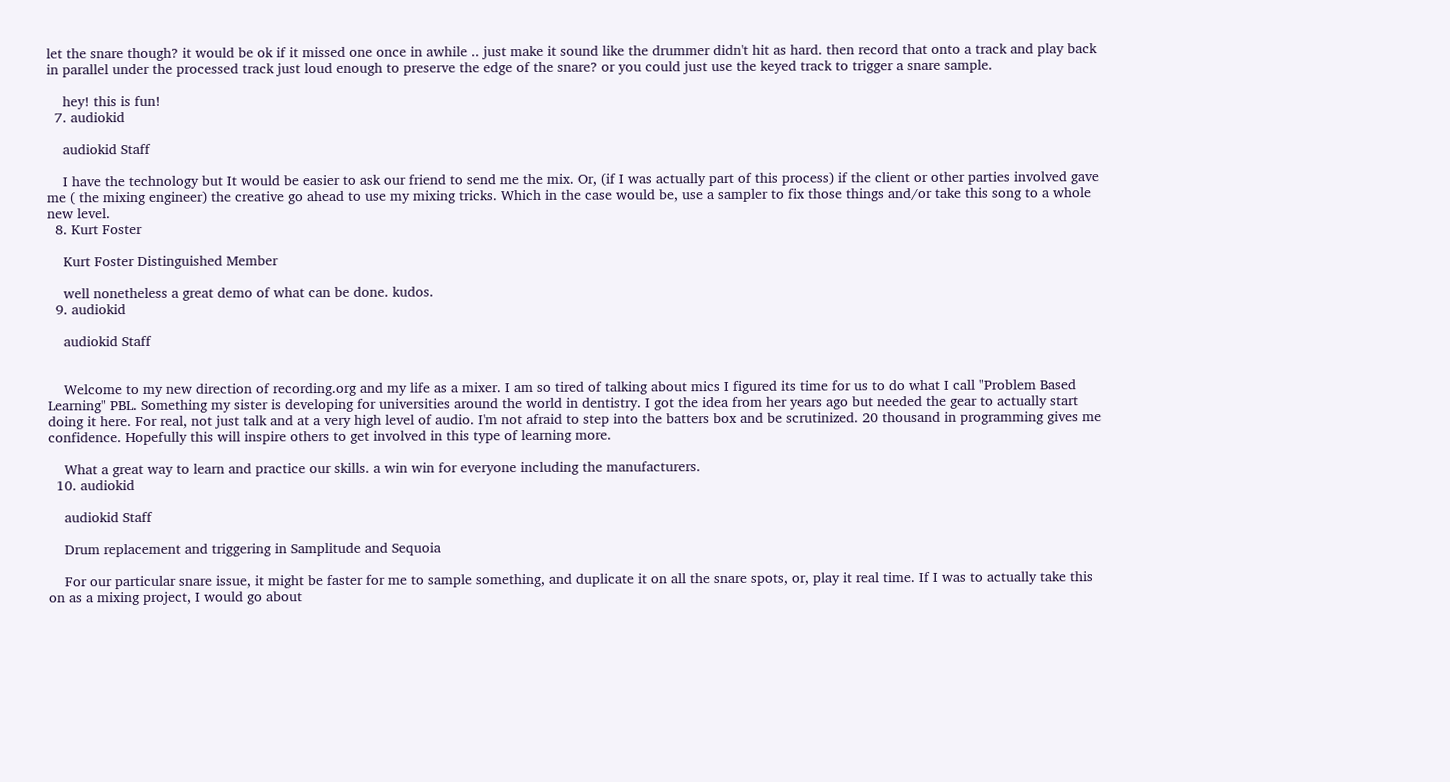let the snare though? it would be ok if it missed one once in awhile .. just make it sound like the drummer didn't hit as hard. then record that onto a track and play back in parallel under the processed track just loud enough to preserve the edge of the snare? or you could just use the keyed track to trigger a snare sample.

    hey! this is fun!
  7. audiokid

    audiokid Staff

    I have the technology but It would be easier to ask our friend to send me the mix. Or, (if I was actually part of this process) if the client or other parties involved gave me ( the mixing engineer) the creative go ahead to use my mixing tricks. Which in the case would be, use a sampler to fix those things and/or take this song to a whole new level.
  8. Kurt Foster

    Kurt Foster Distinguished Member

    well nonetheless a great demo of what can be done. kudos.
  9. audiokid

    audiokid Staff


    Welcome to my new direction of recording.org and my life as a mixer. I am so tired of talking about mics I figured its time for us to do what I call "Problem Based Learning" PBL. Something my sister is developing for universities around the world in dentistry. I got the idea from her years ago but needed the gear to actually start doing it here. For real, not just talk and at a very high level of audio. I'm not afraid to step into the batters box and be scrutinized. 20 thousand in programming gives me confidence. Hopefully this will inspire others to get involved in this type of learning more.

    What a great way to learn and practice our skills. a win win for everyone including the manufacturers.
  10. audiokid

    audiokid Staff

    Drum replacement and triggering in Samplitude and Sequoia

    For our particular snare issue, it might be faster for me to sample something, and duplicate it on all the snare spots, or, play it real time. If I was to actually take this on as a mixing project, I would go about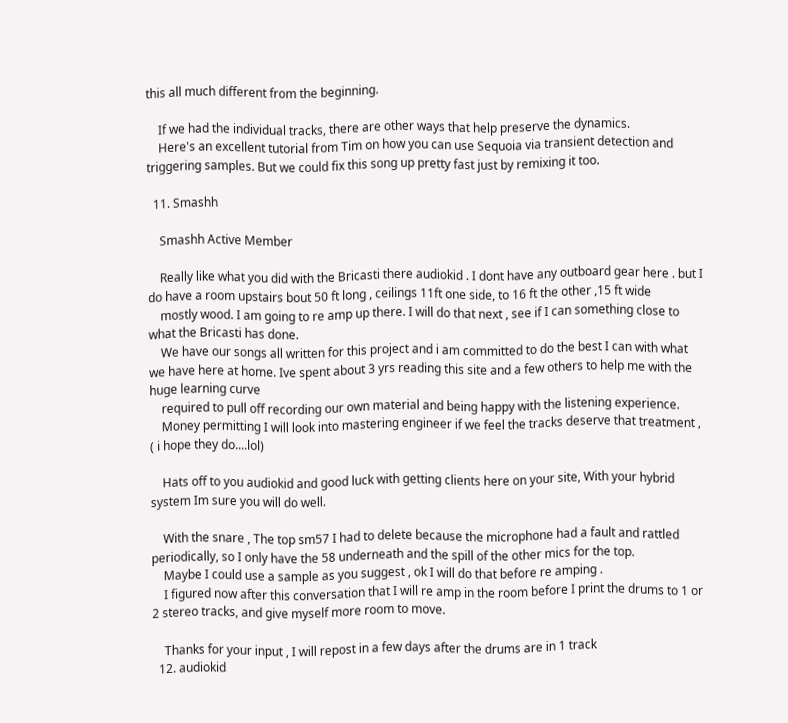this all much different from the beginning.

    If we had the individual tracks, there are other ways that help preserve the dynamics.
    Here's an excellent tutorial from Tim on how you can use Sequoia via transient detection and triggering samples. But we could fix this song up pretty fast just by remixing it too.

  11. Smashh

    Smashh Active Member

    Really like what you did with the Bricasti there audiokid . I dont have any outboard gear here . but I do have a room upstairs bout 50 ft long , ceilings 11ft one side, to 16 ft the other ,15 ft wide
    mostly wood. I am going to re amp up there. I will do that next , see if I can something close to what the Bricasti has done.
    We have our songs all written for this project and i am committed to do the best I can with what we have here at home. Ive spent about 3 yrs reading this site and a few others to help me with the huge learning curve
    required to pull off recording our own material and being happy with the listening experience.
    Money permitting I will look into mastering engineer if we feel the tracks deserve that treatment , ( i hope they do....lol)

    Hats off to you audiokid and good luck with getting clients here on your site, With your hybrid system Im sure you will do well.

    With the snare , The top sm57 I had to delete because the microphone had a fault and rattled periodically, so I only have the 58 underneath and the spill of the other mics for the top.
    Maybe I could use a sample as you suggest , ok I will do that before re amping .
    I figured now after this conversation that I will re amp in the room before I print the drums to 1 or 2 stereo tracks, and give myself more room to move.

    Thanks for your input , I will repost in a few days after the drums are in 1 track
  12. audiokid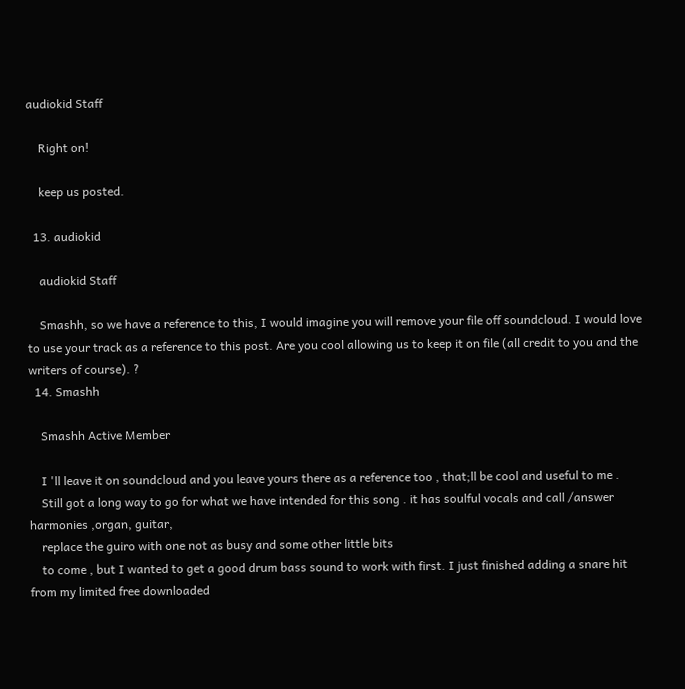audiokid Staff

    Right on!

    keep us posted.

  13. audiokid

    audiokid Staff

    Smashh, so we have a reference to this, I would imagine you will remove your file off soundcloud. I would love to use your track as a reference to this post. Are you cool allowing us to keep it on file (all credit to you and the writers of course). ?
  14. Smashh

    Smashh Active Member

    I 'll leave it on soundcloud and you leave yours there as a reference too , that;ll be cool and useful to me .
    Still got a long way to go for what we have intended for this song . it has soulful vocals and call /answer harmonies ,organ, guitar,
    replace the guiro with one not as busy and some other little bits
    to come , but I wanted to get a good drum bass sound to work with first. I just finished adding a snare hit from my limited free downloaded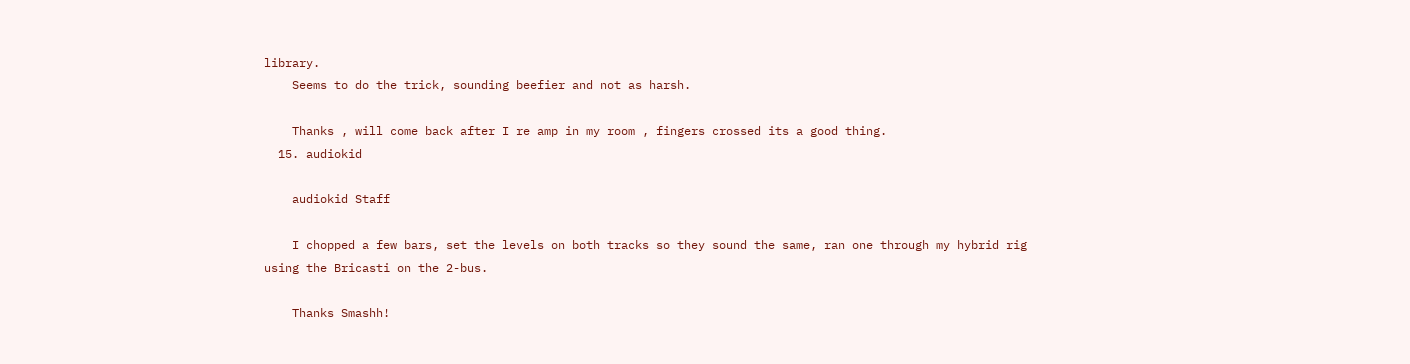library.
    Seems to do the trick, sounding beefier and not as harsh.

    Thanks , will come back after I re amp in my room , fingers crossed its a good thing.
  15. audiokid

    audiokid Staff

    I chopped a few bars, set the levels on both tracks so they sound the same, ran one through my hybrid rig using the Bricasti on the 2-bus.

    Thanks Smashh!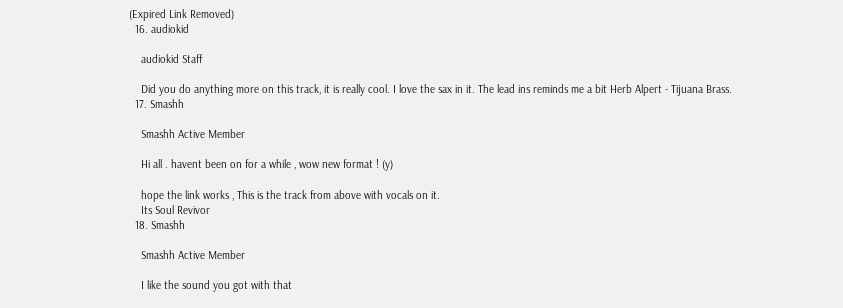(Expired Link Removed)
  16. audiokid

    audiokid Staff

    Did you do anything more on this track, it is really cool. I love the sax in it. The lead ins reminds me a bit Herb Alpert - Tijuana Brass.
  17. Smashh

    Smashh Active Member

    Hi all . havent been on for a while , wow new format ! (y)

    hope the link works , This is the track from above with vocals on it.
    Its Soul Revivor
  18. Smashh

    Smashh Active Member

    I like the sound you got with that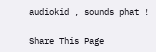audiokid , sounds phat !

Share This Page